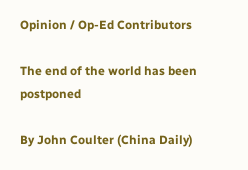Opinion / Op-Ed Contributors

The end of the world has been postponed

By John Coulter (China Daily)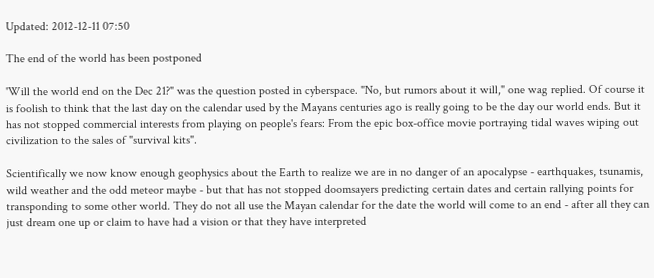Updated: 2012-12-11 07:50

The end of the world has been postponed

'Will the world end on the Dec 21?" was the question posted in cyberspace. "No, but rumors about it will," one wag replied. Of course it is foolish to think that the last day on the calendar used by the Mayans centuries ago is really going to be the day our world ends. But it has not stopped commercial interests from playing on people's fears: From the epic box-office movie portraying tidal waves wiping out civilization to the sales of "survival kits".

Scientifically we now know enough geophysics about the Earth to realize we are in no danger of an apocalypse - earthquakes, tsunamis, wild weather and the odd meteor maybe - but that has not stopped doomsayers predicting certain dates and certain rallying points for transponding to some other world. They do not all use the Mayan calendar for the date the world will come to an end - after all they can just dream one up or claim to have had a vision or that they have interpreted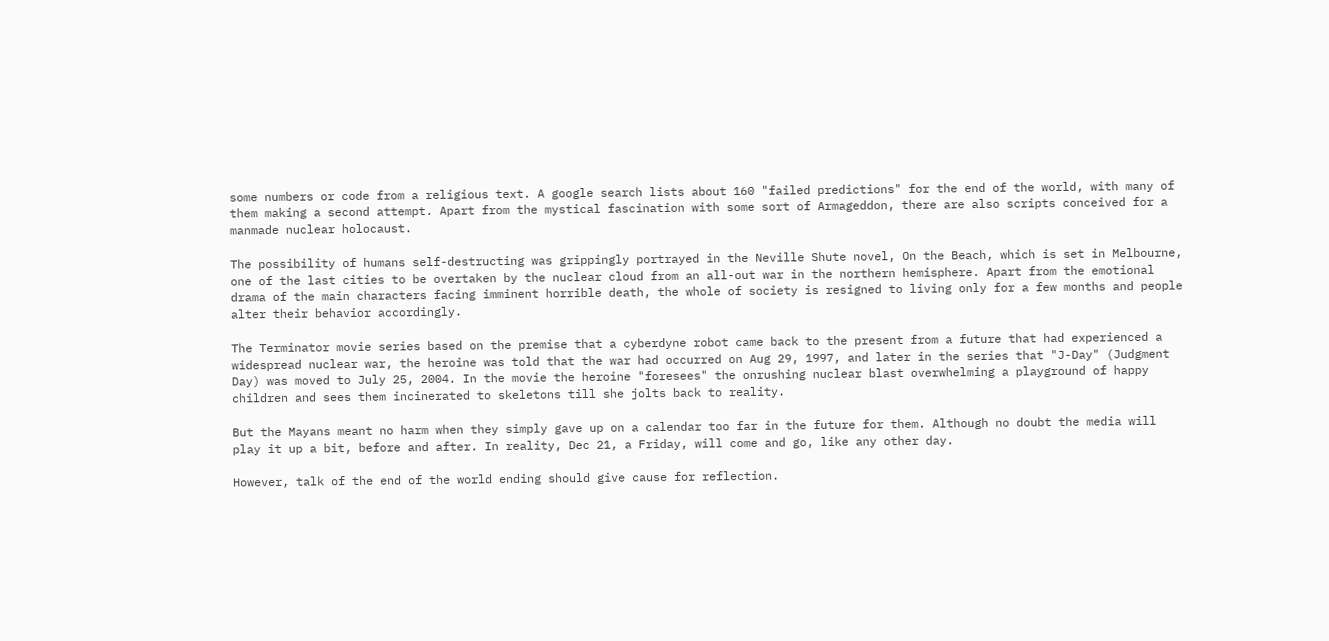some numbers or code from a religious text. A google search lists about 160 "failed predictions" for the end of the world, with many of them making a second attempt. Apart from the mystical fascination with some sort of Armageddon, there are also scripts conceived for a manmade nuclear holocaust.

The possibility of humans self-destructing was grippingly portrayed in the Neville Shute novel, On the Beach, which is set in Melbourne, one of the last cities to be overtaken by the nuclear cloud from an all-out war in the northern hemisphere. Apart from the emotional drama of the main characters facing imminent horrible death, the whole of society is resigned to living only for a few months and people alter their behavior accordingly.

The Terminator movie series based on the premise that a cyberdyne robot came back to the present from a future that had experienced a widespread nuclear war, the heroine was told that the war had occurred on Aug 29, 1997, and later in the series that "J-Day" (Judgment Day) was moved to July 25, 2004. In the movie the heroine "foresees" the onrushing nuclear blast overwhelming a playground of happy children and sees them incinerated to skeletons till she jolts back to reality.

But the Mayans meant no harm when they simply gave up on a calendar too far in the future for them. Although no doubt the media will play it up a bit, before and after. In reality, Dec 21, a Friday, will come and go, like any other day.

However, talk of the end of the world ending should give cause for reflection.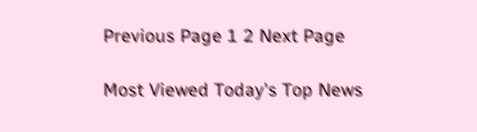Previous Page 1 2 Next Page

Most Viewed Today's Top News